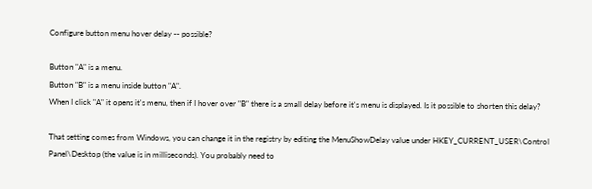Configure button menu hover delay -- possible?

Button "A" is a menu.
Button "B" is a menu inside button "A".
When I click "A" it opens it's menu, then if I hover over "B" there is a small delay before it's menu is displayed. Is it possible to shorten this delay?

That setting comes from Windows, you can change it in the registry by editing the MenuShowDelay value under HKEY_CURRENT_USER\Control Panel\Desktop (the value is in milliseconds). You probably need to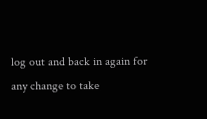log out and back in again for any change to take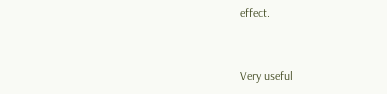effect.


Very useful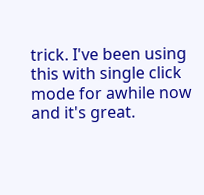trick. I've been using this with single click mode for awhile now and it's great.